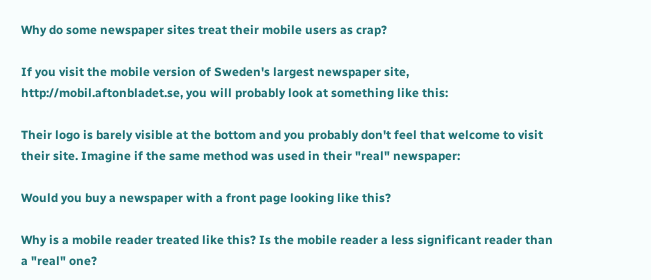Why do some newspaper sites treat their mobile users as crap?

If you visit the mobile version of Sweden's largest newspaper site, http://mobil.aftonbladet.se, you will probably look at something like this:

Their logo is barely visible at the bottom and you probably don't feel that welcome to visit their site. Imagine if the same method was used in their "real" newspaper:

Would you buy a newspaper with a front page looking like this?

Why is a mobile reader treated like this? Is the mobile reader a less significant reader than a "real" one?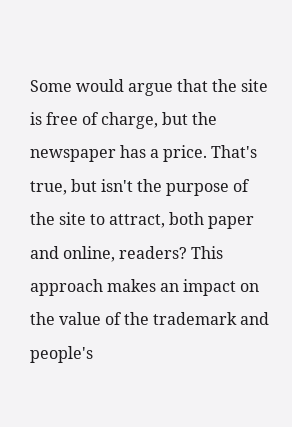Some would argue that the site is free of charge, but the newspaper has a price. That's true, but isn't the purpose of the site to attract, both paper and online, readers? This approach makes an impact on the value of the trademark and people's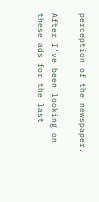perception of the newspaper.

After I've been looking on these ads for the last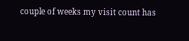couple of weeks my visit count has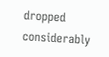dropped considerably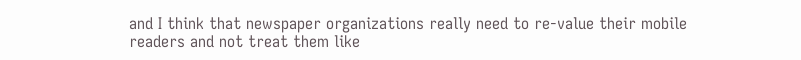and I think that newspaper organizations really need to re-value their mobile readers and not treat them like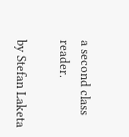a second class reader.

by Stefan Laketa